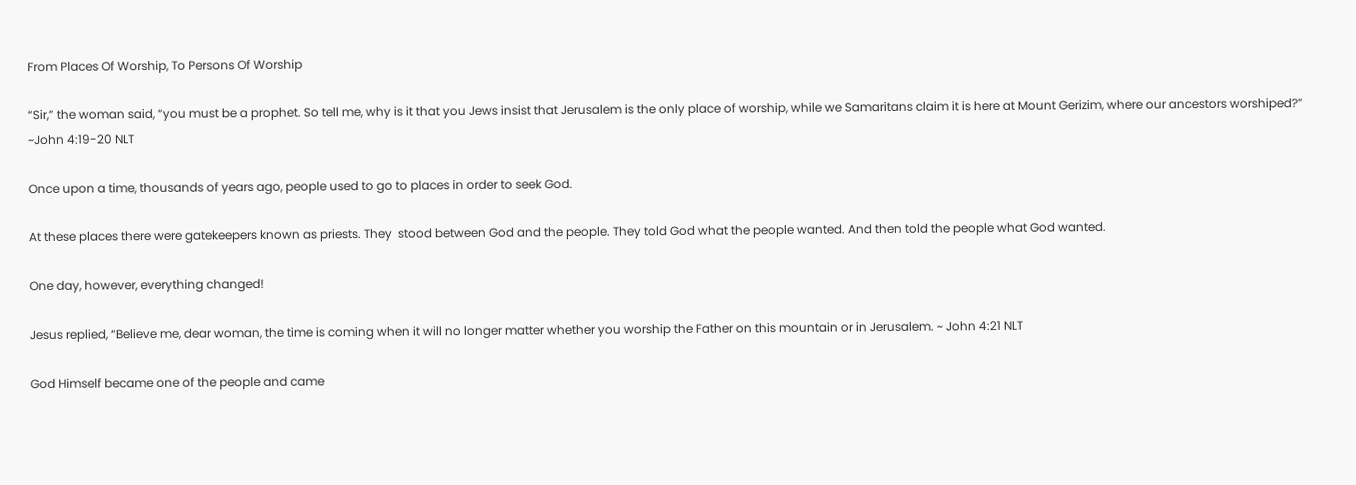From Places Of Worship, To Persons Of Worship

“Sir,” the woman said, “you must be a prophet. So tell me, why is it that you Jews insist that Jerusalem is the only place of worship, while we Samaritans claim it is here at Mount Gerizim, where our ancestors worshiped?” ~John 4:19-20 NLT

Once upon a time, thousands of years ago, people used to go to places in order to seek God.

At these places there were gatekeepers known as priests. They  stood between God and the people. They told God what the people wanted. And then told the people what God wanted.

One day, however, everything changed!

Jesus replied, “Believe me, dear woman, the time is coming when it will no longer matter whether you worship the Father on this mountain or in Jerusalem. ~ John 4:21 NLT

God Himself became one of the people and came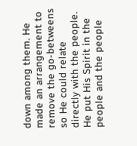down among them. He made an arrangement to remove the go-betweens so He could relate directly with the people. He put His Spirit in the people and the people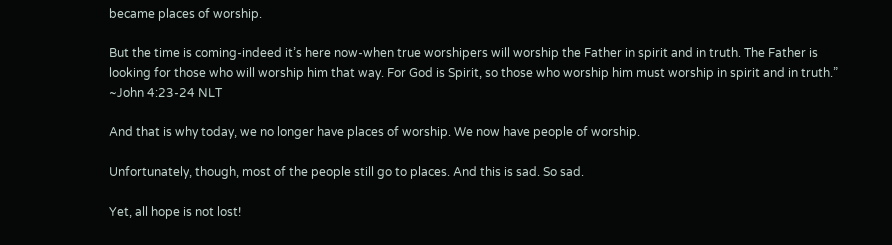became places of worship.

But the time is coming-indeed it’s here now-when true worshipers will worship the Father in spirit and in truth. The Father is looking for those who will worship him that way. For God is Spirit, so those who worship him must worship in spirit and in truth.” ~John 4:23-24 NLT

And that is why today, we no longer have places of worship. We now have people of worship.

Unfortunately, though, most of the people still go to places. And this is sad. So sad.

Yet, all hope is not lost!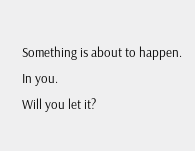Something is about to happen.
In you.
Will you let it?